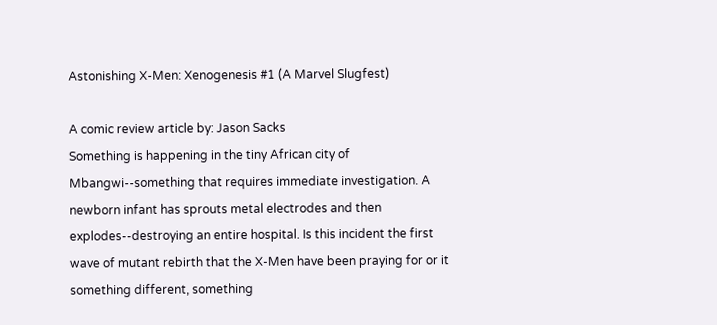Astonishing X-Men: Xenogenesis #1 (A Marvel Slugfest)

A comic review article by: Jason Sacks
Something is happening in the tiny African city of Mbangwi--something that requires immediate investigation. A newborn infant has sprouts metal electrodes and then explodes--destroying an entire hospital. Is this incident the first wave of mutant rebirth that the X-Men have been praying for or it something different, something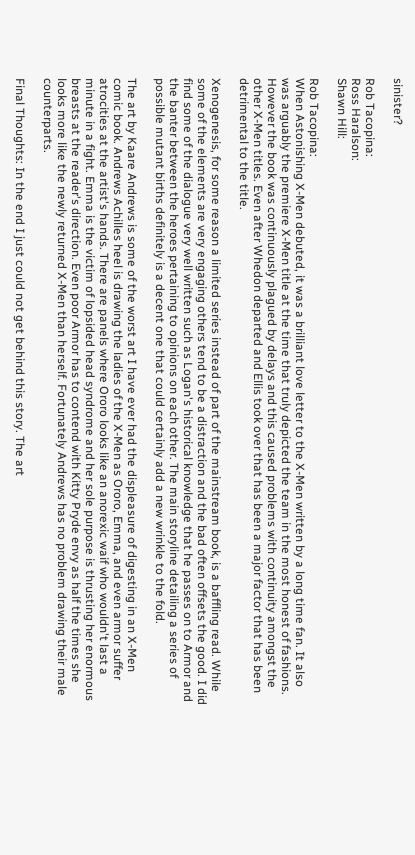sinister?

Rob Tacopina:
Ross Haralson:
Shawn Hill:

Rob Tacopina:
When Astonishing X-Men debuted, it was a brilliant love letter to the X-Men written by a long time fan. It also was arguably the premiere X-Men title at the time that truly depicted the team in the most honest of fashions. However the book was continuously plagued by delays and this caused problems with continuity amongst the other X-Men titles. Even after Whedon departed and Ellis took over that has been a major factor that has been detrimental to the title.

Xenogenesis, for some reason a limited series instead of part of the mainstream book, is a baffling read. While some of the elements are very engaging others tend to be a distraction and the bad often offsets the good. I did find some of the dialogue very well written such as Logan's historical knowledge that he passes on to Armor and the banter between the heroes pertaining to opinions on each other. The main storyline detailing a series of possible mutant births definitely is a decent one that could certainly add a new wrinkle to the fold.

The art by Kaare Andrews is some of the worst art I have ever had the displeasure of digesting in an X-Men comic book. Andrews Achilles heel is drawing the ladies of the X-Men as Ororo, Emma, and even armor suffer atrocities at the artist's hands. There are panels where Ororo looks like an anorexic waif who wouldn't last a minute in a fight. Emma is the victim of lopsided head syndrome and her sole purpose is thrusting her enormous breasts at the reader's direction. Even poor Armor has to contend with Kitty Pryde envy as half the times she looks more like the newly returned X-Men than herself. Fortunately Andrews has no problem drawing their male counterparts.

Final Thoughts: In the end I just could not get behind this story. The art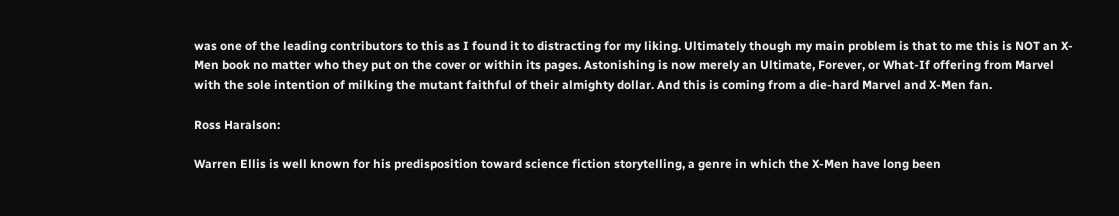was one of the leading contributors to this as I found it to distracting for my liking. Ultimately though my main problem is that to me this is NOT an X-Men book no matter who they put on the cover or within its pages. Astonishing is now merely an Ultimate, Forever, or What-If offering from Marvel with the sole intention of milking the mutant faithful of their almighty dollar. And this is coming from a die-hard Marvel and X-Men fan.

Ross Haralson:

Warren Ellis is well known for his predisposition toward science fiction storytelling, a genre in which the X-Men have long been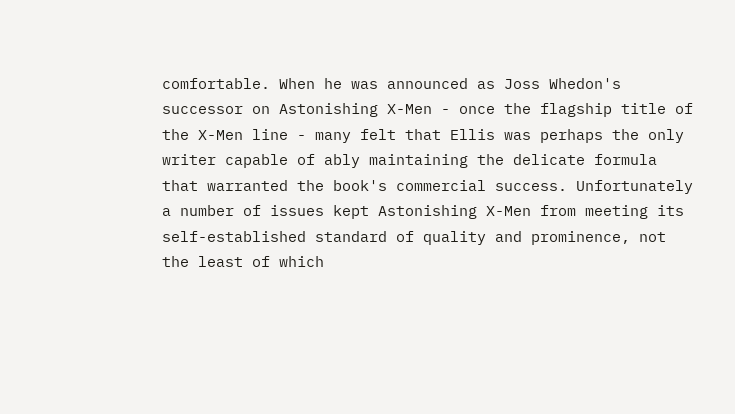comfortable. When he was announced as Joss Whedon's successor on Astonishing X-Men - once the flagship title of the X-Men line - many felt that Ellis was perhaps the only writer capable of ably maintaining the delicate formula that warranted the book's commercial success. Unfortunately a number of issues kept Astonishing X-Men from meeting its self-established standard of quality and prominence, not the least of which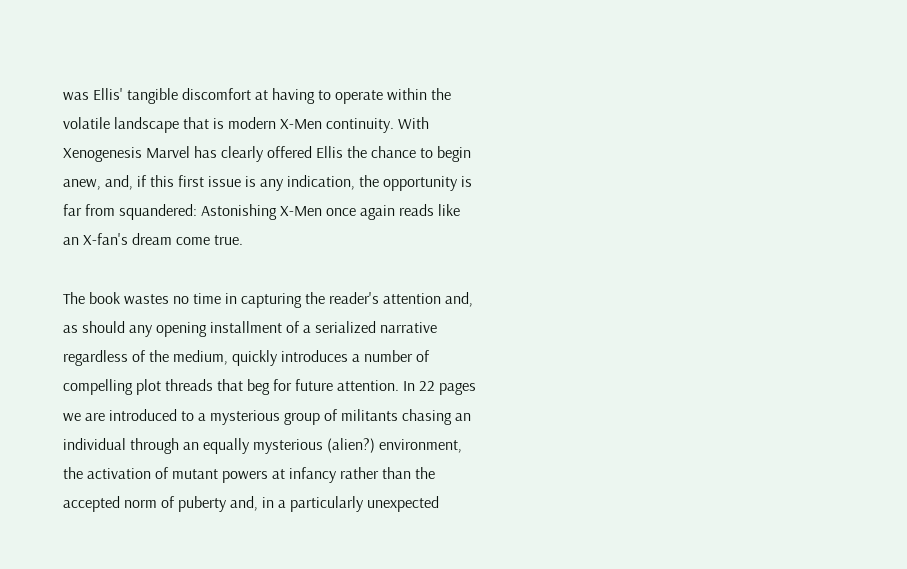was Ellis' tangible discomfort at having to operate within the volatile landscape that is modern X-Men continuity. With Xenogenesis Marvel has clearly offered Ellis the chance to begin anew, and, if this first issue is any indication, the opportunity is far from squandered: Astonishing X-Men once again reads like an X-fan's dream come true.

The book wastes no time in capturing the reader's attention and, as should any opening installment of a serialized narrative regardless of the medium, quickly introduces a number of compelling plot threads that beg for future attention. In 22 pages we are introduced to a mysterious group of militants chasing an individual through an equally mysterious (alien?) environment, the activation of mutant powers at infancy rather than the accepted norm of puberty and, in a particularly unexpected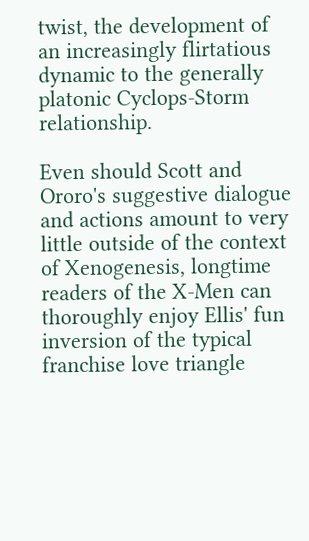twist, the development of an increasingly flirtatious dynamic to the generally platonic Cyclops-Storm relationship.

Even should Scott and Ororo's suggestive dialogue and actions amount to very little outside of the context of Xenogenesis, longtime readers of the X-Men can thoroughly enjoy Ellis' fun inversion of the typical franchise love triangle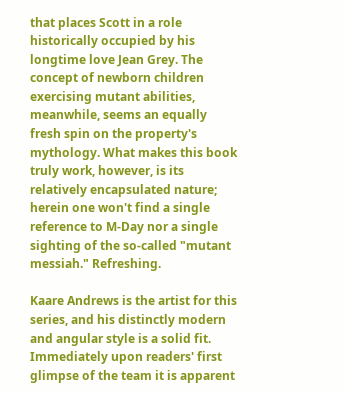that places Scott in a role historically occupied by his longtime love Jean Grey. The concept of newborn children exercising mutant abilities, meanwhile, seems an equally fresh spin on the property's mythology. What makes this book truly work, however, is its relatively encapsulated nature; herein one won't find a single reference to M-Day nor a single sighting of the so-called "mutant messiah." Refreshing.

Kaare Andrews is the artist for this series, and his distinctly modern and angular style is a solid fit. Immediately upon readers' first glimpse of the team it is apparent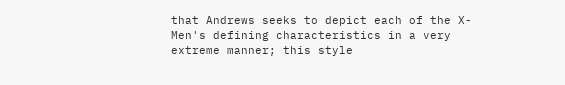that Andrews seeks to depict each of the X-Men's defining characteristics in a very extreme manner; this style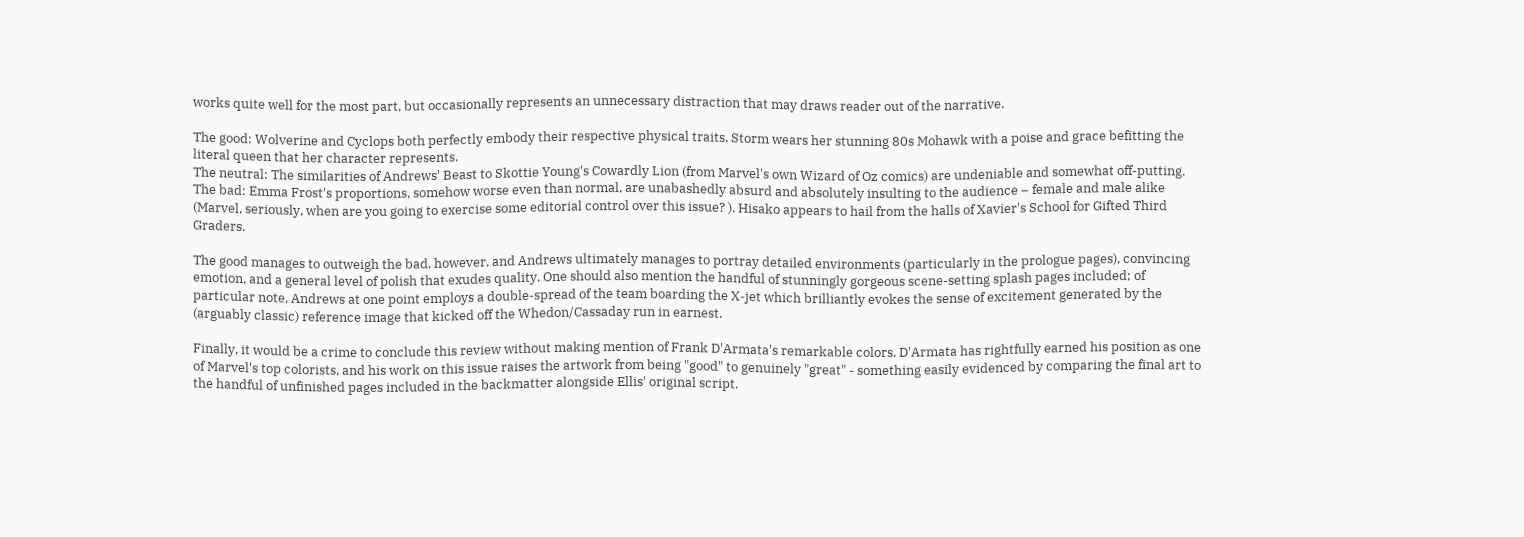works quite well for the most part, but occasionally represents an unnecessary distraction that may draws reader out of the narrative.

The good: Wolverine and Cyclops both perfectly embody their respective physical traits. Storm wears her stunning 80s Mohawk with a poise and grace befitting the literal queen that her character represents.
The neutral: The similarities of Andrews' Beast to Skottie Young's Cowardly Lion (from Marvel's own Wizard of Oz comics) are undeniable and somewhat off-putting.
The bad: Emma Frost's proportions, somehow worse even than normal, are unabashedly absurd and absolutely insulting to the audience – female and male alike (Marvel, seriously, when are you going to exercise some editorial control over this issue? ). Hisako appears to hail from the halls of Xavier's School for Gifted Third Graders.

The good manages to outweigh the bad, however, and Andrews ultimately manages to portray detailed environments (particularly in the prologue pages), convincing emotion, and a general level of polish that exudes quality. One should also mention the handful of stunningly gorgeous scene-setting splash pages included; of particular note, Andrews at one point employs a double-spread of the team boarding the X-jet which brilliantly evokes the sense of excitement generated by the (arguably classic) reference image that kicked off the Whedon/Cassaday run in earnest.

Finally, it would be a crime to conclude this review without making mention of Frank D'Armata's remarkable colors. D'Armata has rightfully earned his position as one of Marvel's top colorists, and his work on this issue raises the artwork from being "good" to genuinely "great" - something easily evidenced by comparing the final art to the handful of unfinished pages included in the backmatter alongside Ellis' original script.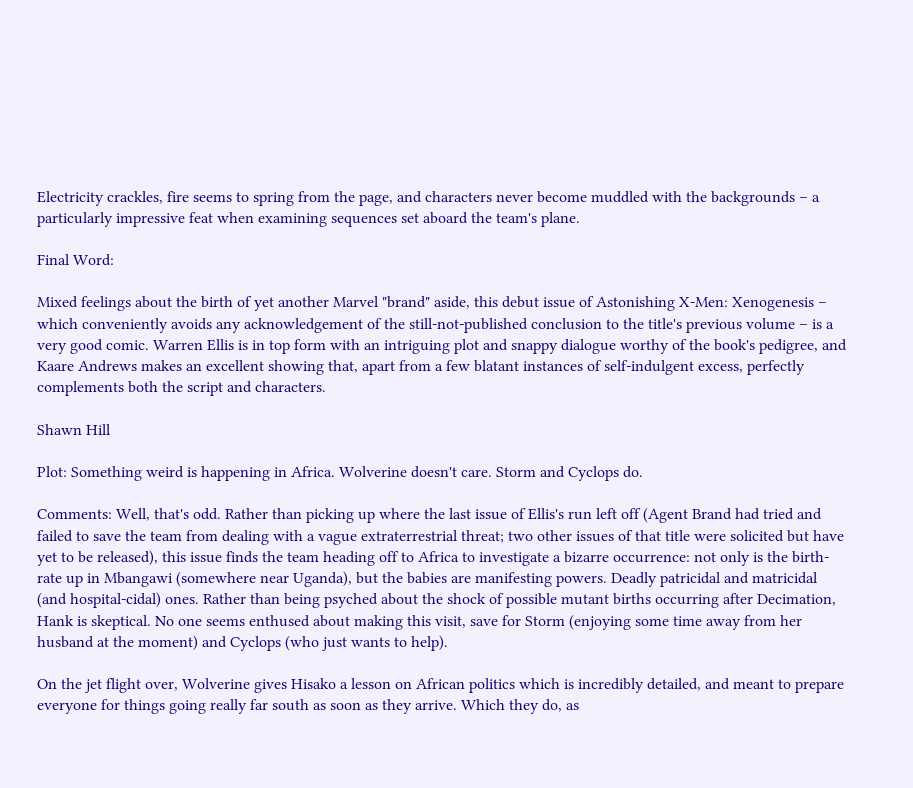Electricity crackles, fire seems to spring from the page, and characters never become muddled with the backgrounds – a particularly impressive feat when examining sequences set aboard the team's plane.

Final Word:

Mixed feelings about the birth of yet another Marvel "brand" aside, this debut issue of Astonishing X-Men: Xenogenesis – which conveniently avoids any acknowledgement of the still-not-published conclusion to the title's previous volume – is a very good comic. Warren Ellis is in top form with an intriguing plot and snappy dialogue worthy of the book's pedigree, and Kaare Andrews makes an excellent showing that, apart from a few blatant instances of self-indulgent excess, perfectly complements both the script and characters.

Shawn Hill

Plot: Something weird is happening in Africa. Wolverine doesn't care. Storm and Cyclops do.

Comments: Well, that's odd. Rather than picking up where the last issue of Ellis's run left off (Agent Brand had tried and failed to save the team from dealing with a vague extraterrestrial threat; two other issues of that title were solicited but have yet to be released), this issue finds the team heading off to Africa to investigate a bizarre occurrence: not only is the birth-rate up in Mbangawi (somewhere near Uganda), but the babies are manifesting powers. Deadly patricidal and matricidal (and hospital-cidal) ones. Rather than being psyched about the shock of possible mutant births occurring after Decimation, Hank is skeptical. No one seems enthused about making this visit, save for Storm (enjoying some time away from her husband at the moment) and Cyclops (who just wants to help).

On the jet flight over, Wolverine gives Hisako a lesson on African politics which is incredibly detailed, and meant to prepare everyone for things going really far south as soon as they arrive. Which they do, as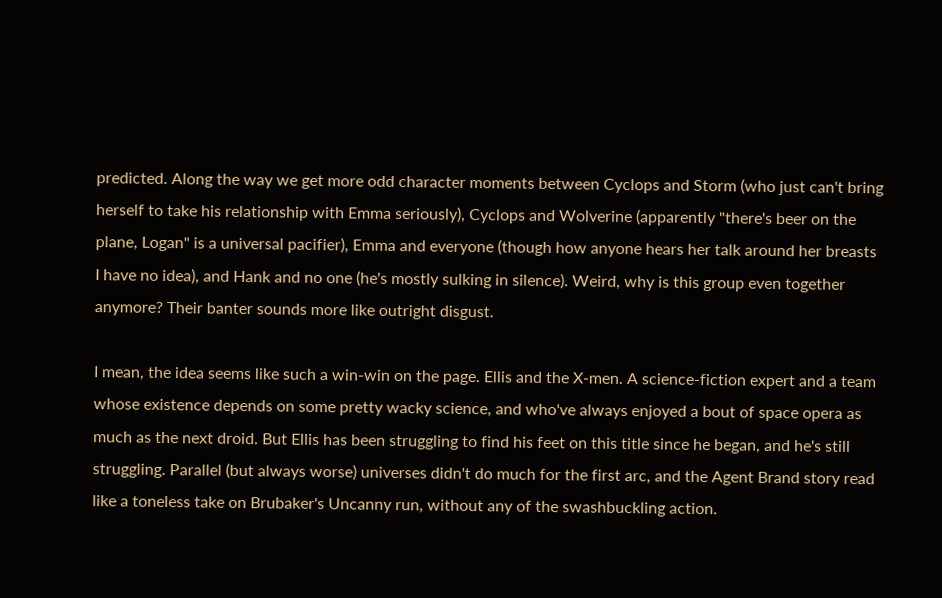predicted. Along the way we get more odd character moments between Cyclops and Storm (who just can't bring herself to take his relationship with Emma seriously), Cyclops and Wolverine (apparently "there's beer on the plane, Logan" is a universal pacifier), Emma and everyone (though how anyone hears her talk around her breasts I have no idea), and Hank and no one (he's mostly sulking in silence). Weird, why is this group even together anymore? Their banter sounds more like outright disgust.

I mean, the idea seems like such a win-win on the page. Ellis and the X-men. A science-fiction expert and a team whose existence depends on some pretty wacky science, and who've always enjoyed a bout of space opera as much as the next droid. But Ellis has been struggling to find his feet on this title since he began, and he's still struggling. Parallel (but always worse) universes didn't do much for the first arc, and the Agent Brand story read like a toneless take on Brubaker's Uncanny run, without any of the swashbuckling action.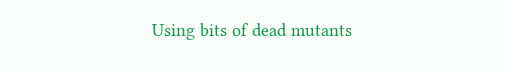Using bits of dead mutants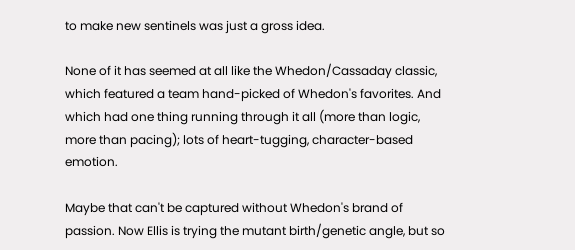to make new sentinels was just a gross idea.

None of it has seemed at all like the Whedon/Cassaday classic, which featured a team hand-picked of Whedon's favorites. And which had one thing running through it all (more than logic, more than pacing); lots of heart-tugging, character-based emotion.

Maybe that can't be captured without Whedon's brand of passion. Now Ellis is trying the mutant birth/genetic angle, but so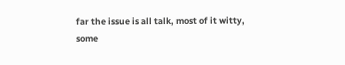far the issue is all talk, most of it witty, some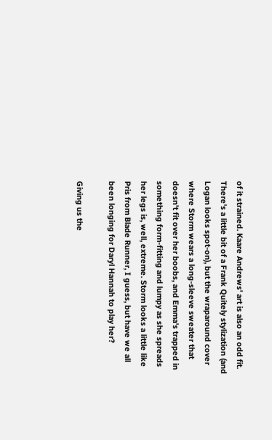of it strained. Kaare Andrews' art is also an odd fit. There's a little bit of a Frank Quitely stylization (and Logan looks spot-on), but the wraparound cover where Storm wears a long-sleeve sweater that doesn't fit over her boobs, and Emma's trapped in something form-fitting and lumpy as she spreads her legs is, well, extreme. Storm looks a little like Pris from Blade Runner, I guess, but have we all been longing for Daryl Hannah to play her?

Giving us the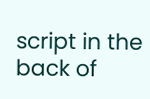script in the back of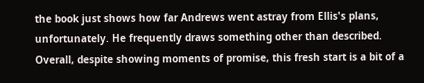the book just shows how far Andrews went astray from Ellis's plans, unfortunately. He frequently draws something other than described. Overall, despite showing moments of promise, this fresh start is a bit of a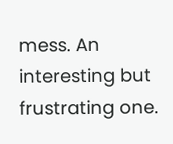mess. An interesting but frustrating one.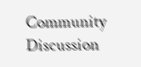Community Discussion